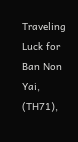Traveling Luck for Ban Non Yai, (TH71),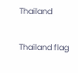Thailand

Thailand flag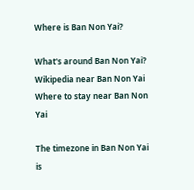Where is Ban Non Yai?

What's around Ban Non Yai?
Wikipedia near Ban Non Yai
Where to stay near Ban Non Yai

The timezone in Ban Non Yai is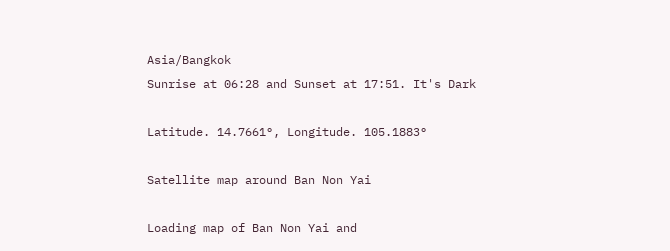Asia/Bangkok
Sunrise at 06:28 and Sunset at 17:51. It's Dark

Latitude. 14.7661°, Longitude. 105.1883°

Satellite map around Ban Non Yai

Loading map of Ban Non Yai and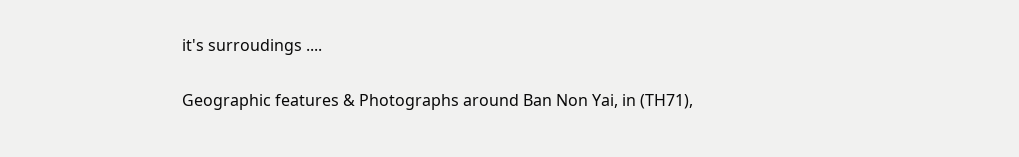it's surroudings ....

Geographic features & Photographs around Ban Non Yai, in (TH71),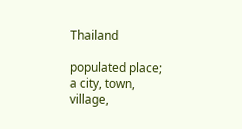Thailand

populated place;
a city, town, village,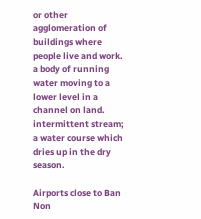or other agglomeration of buildings where people live and work.
a body of running water moving to a lower level in a channel on land.
intermittent stream;
a water course which dries up in the dry season.

Airports close to Ban Non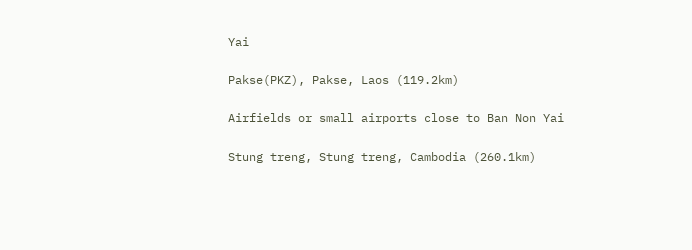Yai

Pakse(PKZ), Pakse, Laos (119.2km)

Airfields or small airports close to Ban Non Yai

Stung treng, Stung treng, Cambodia (260.1km)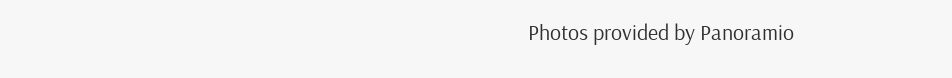Photos provided by Panoramio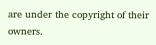are under the copyright of their owners.